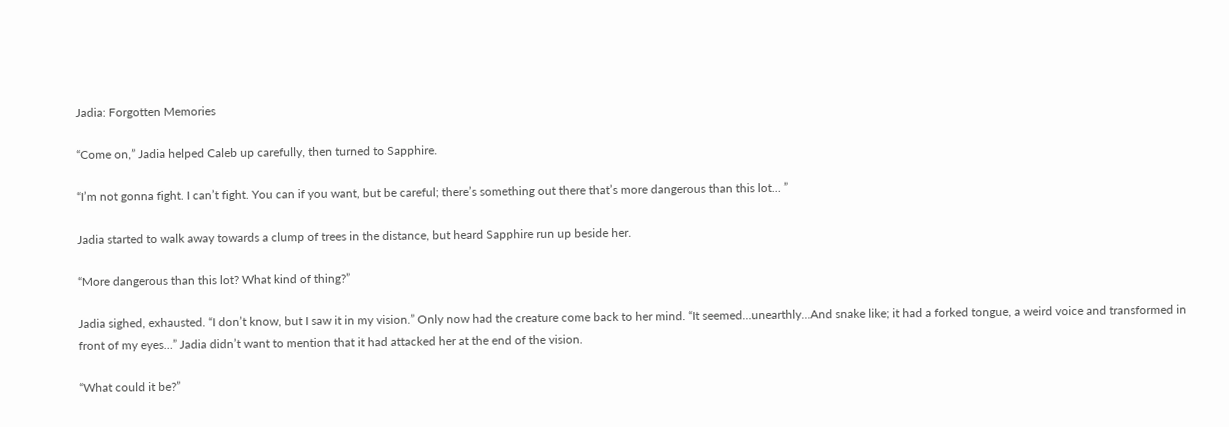Jadia: Forgotten Memories

“Come on,” Jadia helped Caleb up carefully, then turned to Sapphire.

“I’m not gonna fight. I can’t fight. You can if you want, but be careful; there’s something out there that’s more dangerous than this lot… ”

Jadia started to walk away towards a clump of trees in the distance, but heard Sapphire run up beside her.

“More dangerous than this lot? What kind of thing?”

Jadia sighed, exhausted. “I don’t know, but I saw it in my vision.” Only now had the creature come back to her mind. “It seemed…unearthly…And snake like; it had a forked tongue, a weird voice and transformed in front of my eyes…” Jadia didn’t want to mention that it had attacked her at the end of the vision.

“What could it be?”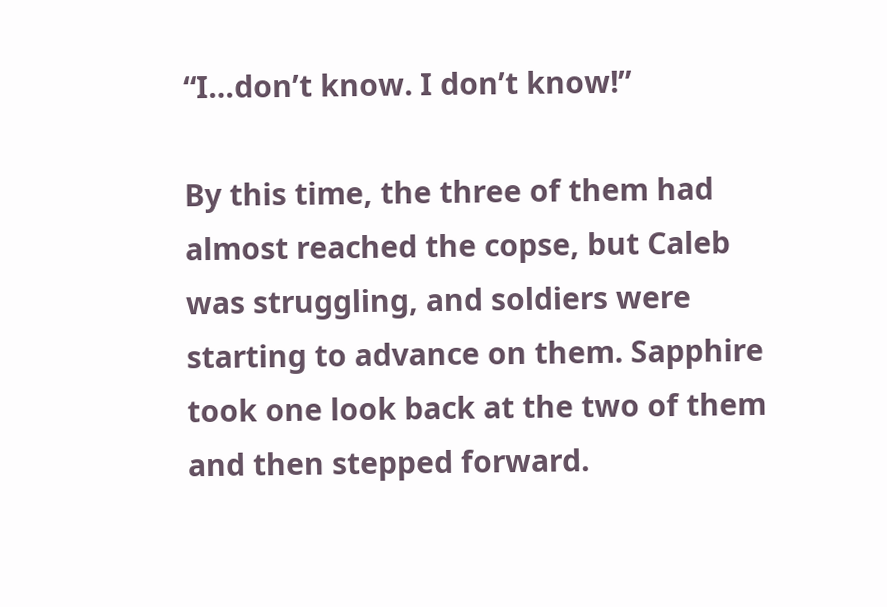“I…don’t know. I don’t know!”

By this time, the three of them had almost reached the copse, but Caleb was struggling, and soldiers were starting to advance on them. Sapphire took one look back at the two of them and then stepped forward.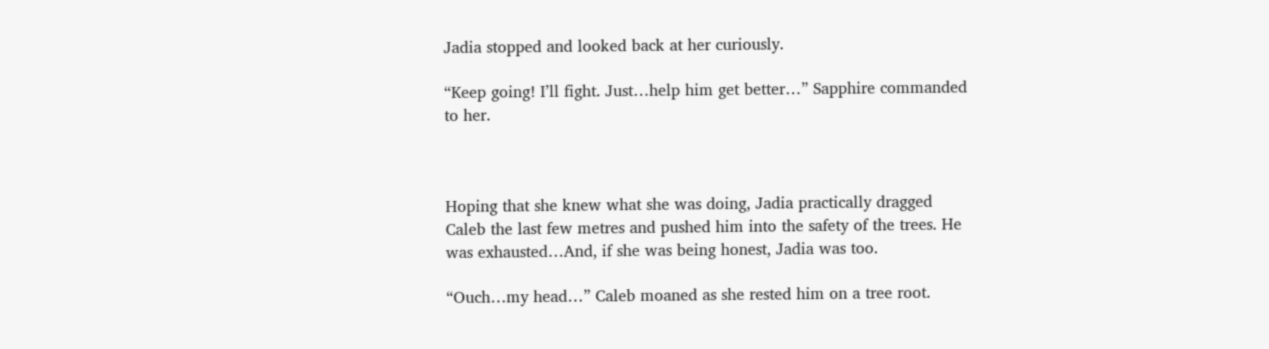Jadia stopped and looked back at her curiously.

“Keep going! I’ll fight. Just…help him get better…” Sapphire commanded to her.



Hoping that she knew what she was doing, Jadia practically dragged Caleb the last few metres and pushed him into the safety of the trees. He was exhausted…And, if she was being honest, Jadia was too.

“Ouch…my head…” Caleb moaned as she rested him on a tree root.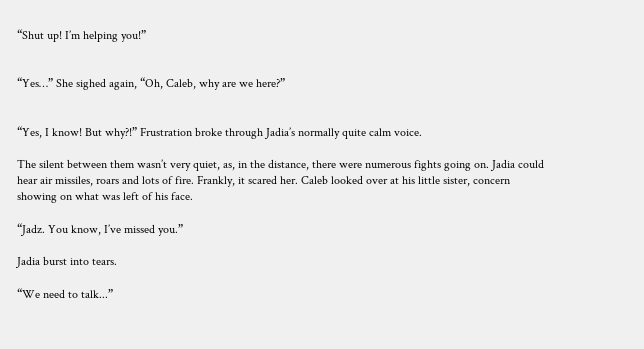“Shut up! I’m helping you!”


“Yes…” She sighed again, “Oh, Caleb, why are we here?”


“Yes, I know! But why?!” Frustration broke through Jadia’s normally quite calm voice.

The silent between them wasn’t very quiet, as, in the distance, there were numerous fights going on. Jadia could hear air missiles, roars and lots of fire. Frankly, it scared her. Caleb looked over at his little sister, concern showing on what was left of his face.

“Jadz. You know, I’ve missed you.”

Jadia burst into tears.

“We need to talk...”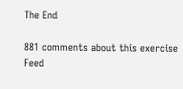The End

881 comments about this exercise Feed